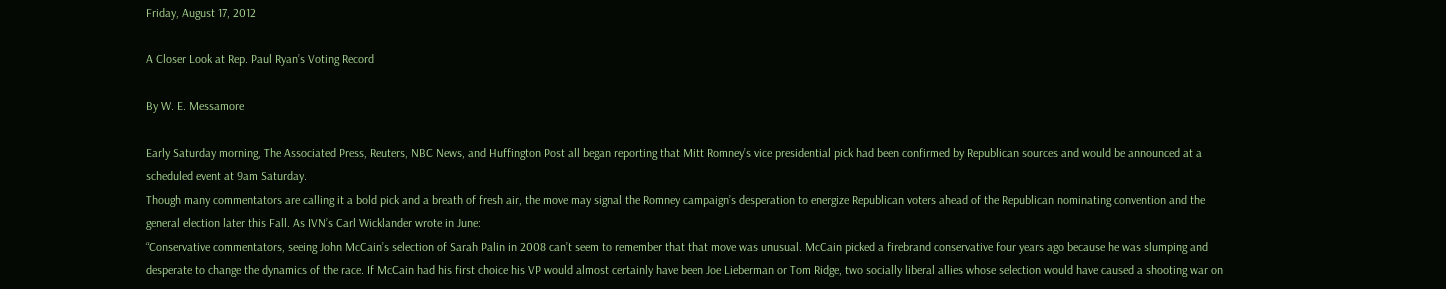Friday, August 17, 2012

A Closer Look at Rep. Paul Ryan’s Voting Record

By W. E. Messamore

Early Saturday morning, The Associated Press, Reuters, NBC News, and Huffington Post all began reporting that Mitt Romney’s vice presidential pick had been confirmed by Republican sources and would be announced at a scheduled event at 9am Saturday.
Though many commentators are calling it a bold pick and a breath of fresh air, the move may signal the Romney campaign’s desperation to energize Republican voters ahead of the Republican nominating convention and the general election later this Fall. As IVN’s Carl Wicklander wrote in June:
“Conservative commentators, seeing John McCain’s selection of Sarah Palin in 2008 can’t seem to remember that that move was unusual. McCain picked a firebrand conservative four years ago because he was slumping and desperate to change the dynamics of the race. If McCain had his first choice his VP would almost certainly have been Joe Lieberman or Tom Ridge, two socially liberal allies whose selection would have caused a shooting war on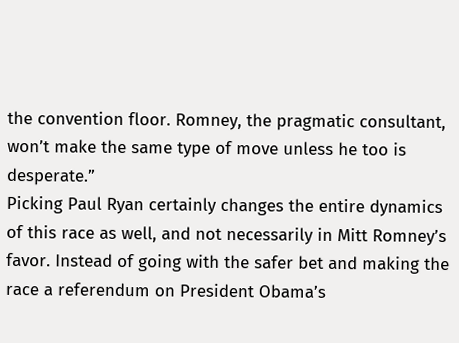the convention floor. Romney, the pragmatic consultant, won’t make the same type of move unless he too is desperate.”
Picking Paul Ryan certainly changes the entire dynamics of this race as well, and not necessarily in Mitt Romney’s favor. Instead of going with the safer bet and making the race a referendum on President Obama’s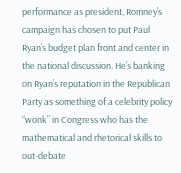performance as president, Romney’s campaign has chosen to put Paul Ryan’s budget plan front and center in the national discussion. He’s banking on Ryan’s reputation in the Republican Party as something of a celebrity policy “wonk” in Congress who has the mathematical and rhetorical skills to out-debate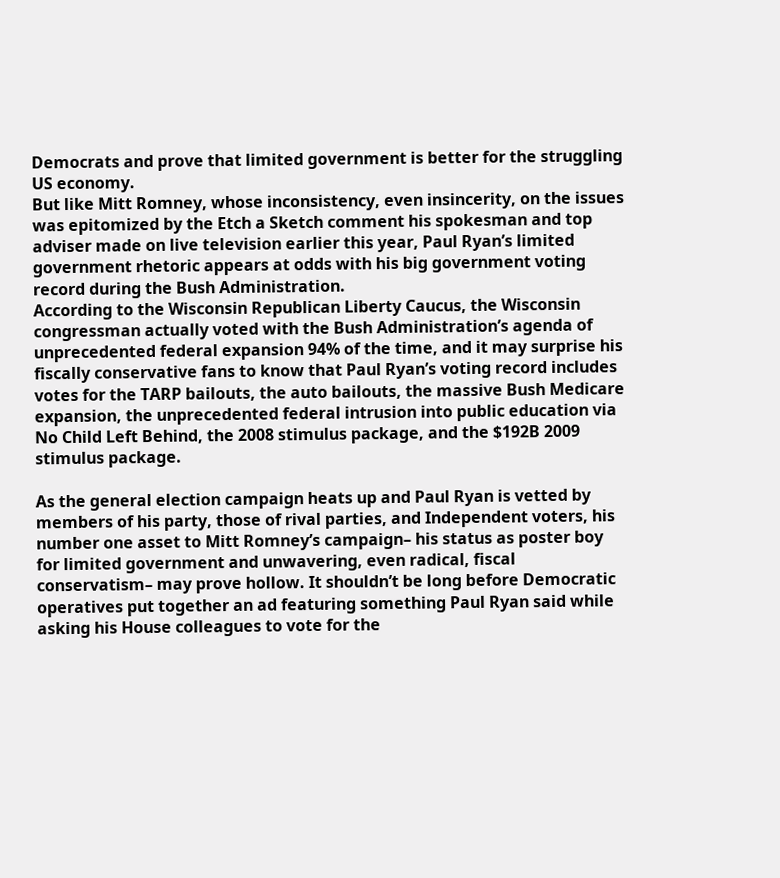Democrats and prove that limited government is better for the struggling US economy.
But like Mitt Romney, whose inconsistency, even insincerity, on the issues was epitomized by the Etch a Sketch comment his spokesman and top adviser made on live television earlier this year, Paul Ryan’s limited government rhetoric appears at odds with his big government voting record during the Bush Administration.
According to the Wisconsin Republican Liberty Caucus, the Wisconsin congressman actually voted with the Bush Administration’s agenda of unprecedented federal expansion 94% of the time, and it may surprise his fiscally conservative fans to know that Paul Ryan’s voting record includes votes for the TARP bailouts, the auto bailouts, the massive Bush Medicare expansion, the unprecedented federal intrusion into public education via No Child Left Behind, the 2008 stimulus package, and the $192B 2009 stimulus package.

As the general election campaign heats up and Paul Ryan is vetted by members of his party, those of rival parties, and Independent voters, his number one asset to Mitt Romney’s campaign– his status as poster boy for limited government and unwavering, even radical, fiscal conservatism– may prove hollow. It shouldn’t be long before Democratic operatives put together an ad featuring something Paul Ryan said while asking his House colleagues to vote for the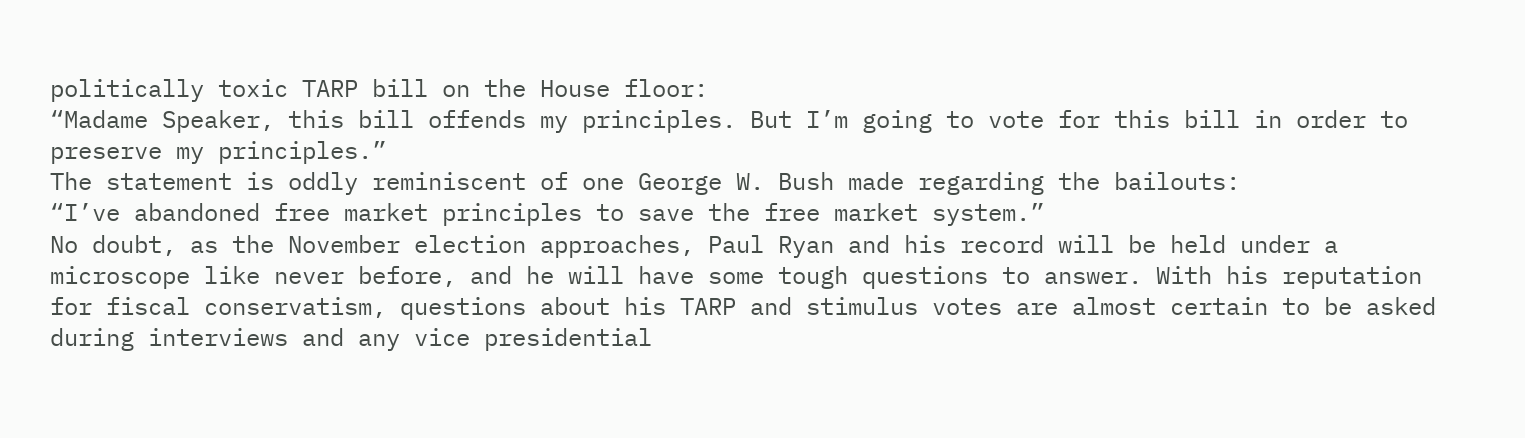politically toxic TARP bill on the House floor:
“Madame Speaker, this bill offends my principles. But I’m going to vote for this bill in order to preserve my principles.”
The statement is oddly reminiscent of one George W. Bush made regarding the bailouts:
“I’ve abandoned free market principles to save the free market system.”
No doubt, as the November election approaches, Paul Ryan and his record will be held under a microscope like never before, and he will have some tough questions to answer. With his reputation for fiscal conservatism, questions about his TARP and stimulus votes are almost certain to be asked during interviews and any vice presidential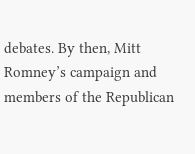debates. By then, Mitt Romney’s campaign and members of the Republican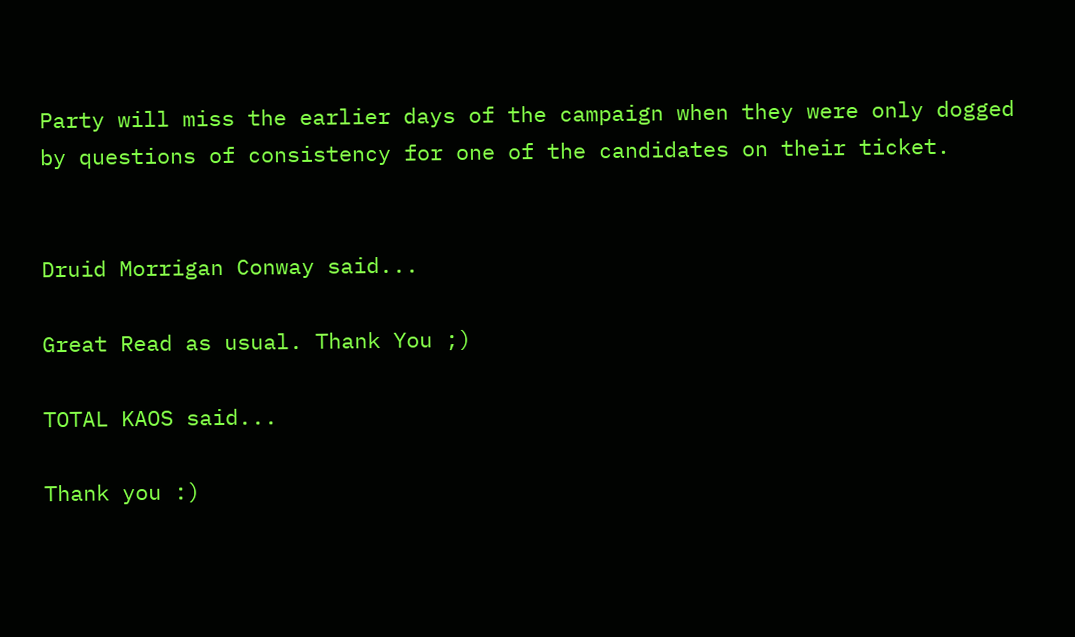Party will miss the earlier days of the campaign when they were only dogged by questions of consistency for one of the candidates on their ticket.


Druid Morrigan Conway said...

Great Read as usual. Thank You ;)

TOTAL KAOS said...

Thank you :)